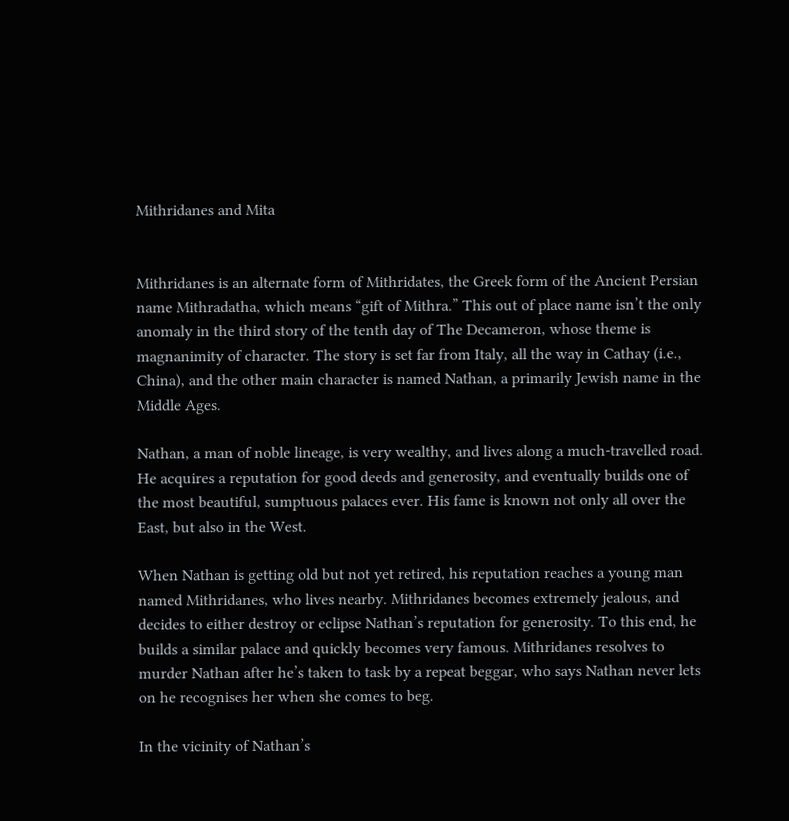Mithridanes and Mita


Mithridanes is an alternate form of Mithridates, the Greek form of the Ancient Persian name Mithradatha, which means “gift of Mithra.” This out of place name isn’t the only anomaly in the third story of the tenth day of The Decameron, whose theme is magnanimity of character. The story is set far from Italy, all the way in Cathay (i.e., China), and the other main character is named Nathan, a primarily Jewish name in the Middle Ages.

Nathan, a man of noble lineage, is very wealthy, and lives along a much-travelled road. He acquires a reputation for good deeds and generosity, and eventually builds one of the most beautiful, sumptuous palaces ever. His fame is known not only all over the East, but also in the West.

When Nathan is getting old but not yet retired, his reputation reaches a young man named Mithridanes, who lives nearby. Mithridanes becomes extremely jealous, and decides to either destroy or eclipse Nathan’s reputation for generosity. To this end, he builds a similar palace and quickly becomes very famous. Mithridanes resolves to murder Nathan after he’s taken to task by a repeat beggar, who says Nathan never lets on he recognises her when she comes to beg.

In the vicinity of Nathan’s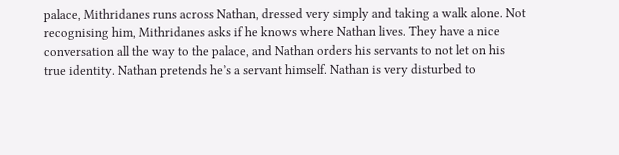palace, Mithridanes runs across Nathan, dressed very simply and taking a walk alone. Not recognising him, Mithridanes asks if he knows where Nathan lives. They have a nice conversation all the way to the palace, and Nathan orders his servants to not let on his true identity. Nathan pretends he’s a servant himself. Nathan is very disturbed to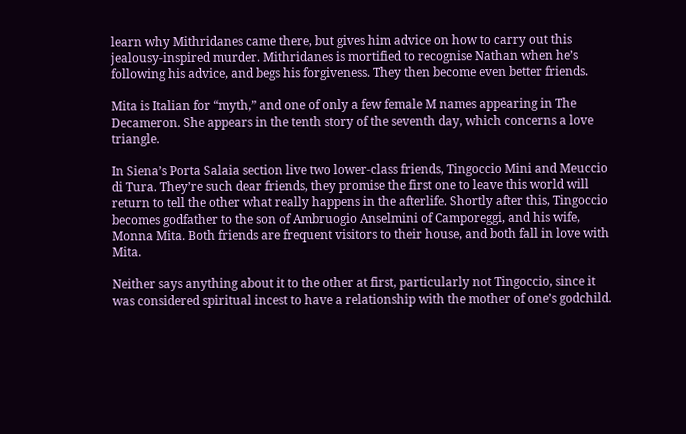learn why Mithridanes came there, but gives him advice on how to carry out this jealousy-inspired murder. Mithridanes is mortified to recognise Nathan when he’s following his advice, and begs his forgiveness. They then become even better friends.

Mita is Italian for “myth,” and one of only a few female M names appearing in The Decameron. She appears in the tenth story of the seventh day, which concerns a love triangle.

In Siena’s Porta Salaia section live two lower-class friends, Tingoccio Mini and Meuccio di Tura. They’re such dear friends, they promise the first one to leave this world will return to tell the other what really happens in the afterlife. Shortly after this, Tingoccio becomes godfather to the son of Ambruogio Anselmini of Camporeggi, and his wife, Monna Mita. Both friends are frequent visitors to their house, and both fall in love with Mita.

Neither says anything about it to the other at first, particularly not Tingoccio, since it was considered spiritual incest to have a relationship with the mother of one’s godchild.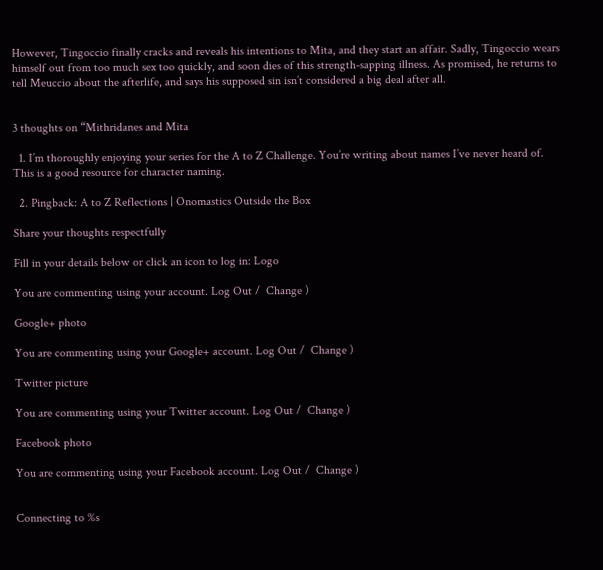However, Tingoccio finally cracks and reveals his intentions to Mita, and they start an affair. Sadly, Tingoccio wears himself out from too much sex too quickly, and soon dies of this strength-sapping illness. As promised, he returns to tell Meuccio about the afterlife, and says his supposed sin isn’t considered a big deal after all.


3 thoughts on “Mithridanes and Mita

  1. I’m thoroughly enjoying your series for the A to Z Challenge. You’re writing about names I’ve never heard of. This is a good resource for character naming.

  2. Pingback: A to Z Reflections | Onomastics Outside the Box

Share your thoughts respectfully

Fill in your details below or click an icon to log in: Logo

You are commenting using your account. Log Out /  Change )

Google+ photo

You are commenting using your Google+ account. Log Out /  Change )

Twitter picture

You are commenting using your Twitter account. Log Out /  Change )

Facebook photo

You are commenting using your Facebook account. Log Out /  Change )


Connecting to %s